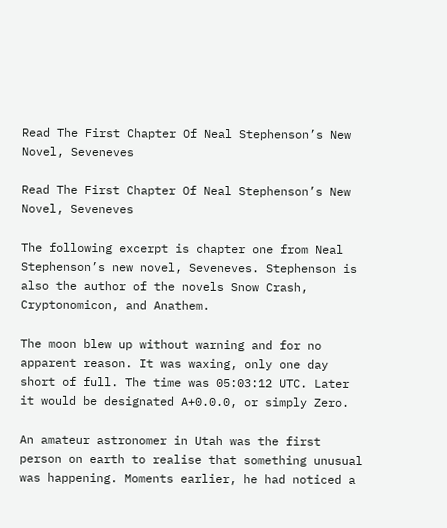Read The First Chapter Of Neal Stephenson’s New Novel, Seveneves

Read The First Chapter Of Neal Stephenson’s New Novel, Seveneves

The following excerpt is chapter one from Neal Stephenson’s new novel, Seveneves. Stephenson is also the author of the novels Snow Crash, Cryptonomicon, and Anathem.

The moon blew up without warning and for no apparent reason. It was waxing, only one day short of full. The time was 05:03:12 UTC. Later it would be designated A+0.0.0, or simply Zero.

An amateur astronomer in Utah was the first person on earth to realise that something unusual was happening. Moments earlier, he had noticed a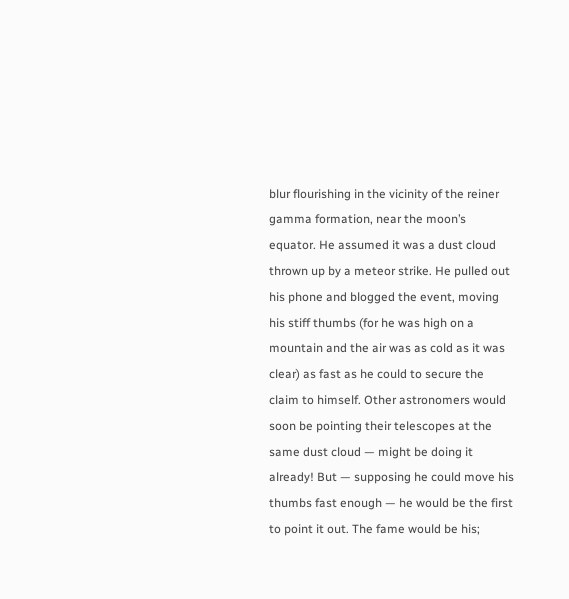blur flourishing in the vicinity of the reiner gamma formation, near the moon’s equator. He assumed it was a dust cloud thrown up by a meteor strike. He pulled out his phone and blogged the event, moving his stiff thumbs (for he was high on a mountain and the air was as cold as it was clear) as fast as he could to secure the claim to himself. Other astronomers would soon be pointing their telescopes at the same dust cloud — might be doing it already! But — supposing he could move his thumbs fast enough — he would be the first to point it out. The fame would be his;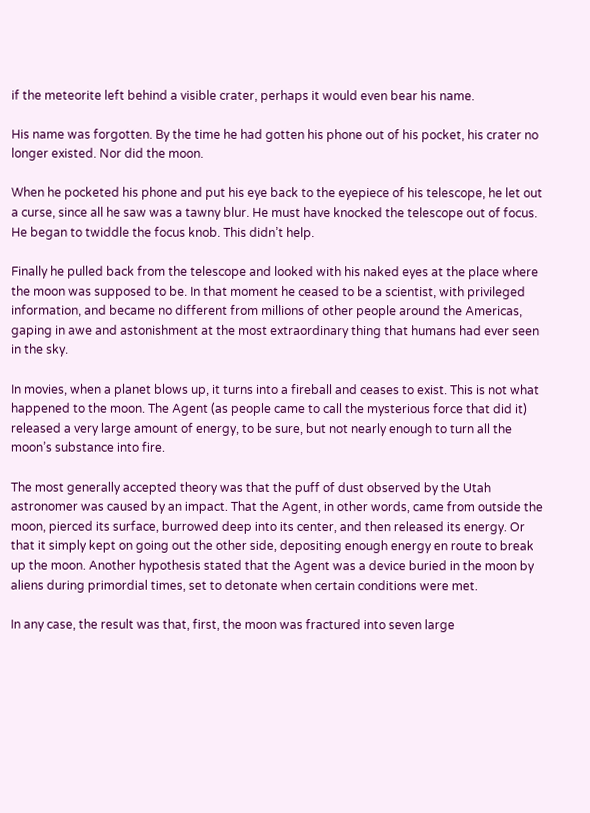if the meteorite left behind a visible crater, perhaps it would even bear his name.

His name was forgotten. By the time he had gotten his phone out of his pocket, his crater no longer existed. Nor did the moon.

When he pocketed his phone and put his eye back to the eyepiece of his telescope, he let out a curse, since all he saw was a tawny blur. He must have knocked the telescope out of focus. He began to twiddle the focus knob. This didn’t help.

Finally he pulled back from the telescope and looked with his naked eyes at the place where the moon was supposed to be. In that moment he ceased to be a scientist, with privileged information, and became no different from millions of other people around the Americas, gaping in awe and astonishment at the most extraordinary thing that humans had ever seen in the sky.

In movies, when a planet blows up, it turns into a fireball and ceases to exist. This is not what happened to the moon. The Agent (as people came to call the mysterious force that did it) released a very large amount of energy, to be sure, but not nearly enough to turn all the moon’s substance into fire.

The most generally accepted theory was that the puff of dust observed by the Utah astronomer was caused by an impact. That the Agent, in other words, came from outside the moon, pierced its surface, burrowed deep into its center, and then released its energy. Or that it simply kept on going out the other side, depositing enough energy en route to break up the moon. Another hypothesis stated that the Agent was a device buried in the moon by aliens during primordial times, set to detonate when certain conditions were met.

In any case, the result was that, first, the moon was fractured into seven large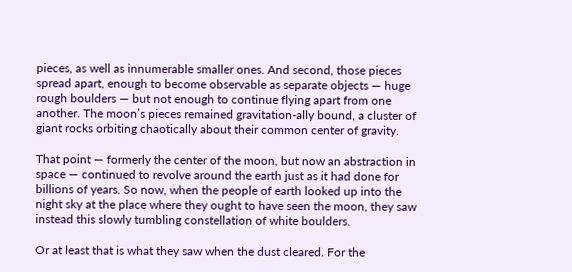pieces, as well as innumerable smaller ones. And second, those pieces spread apart, enough to become observable as separate objects — huge rough boulders — but not enough to continue flying apart from one another. The moon’s pieces remained gravitation-ally bound, a cluster of giant rocks orbiting chaotically about their common center of gravity.

That point — formerly the center of the moon, but now an abstraction in space — continued to revolve around the earth just as it had done for billions of years. So now, when the people of earth looked up into the night sky at the place where they ought to have seen the moon, they saw instead this slowly tumbling constellation of white boulders.

Or at least that is what they saw when the dust cleared. For the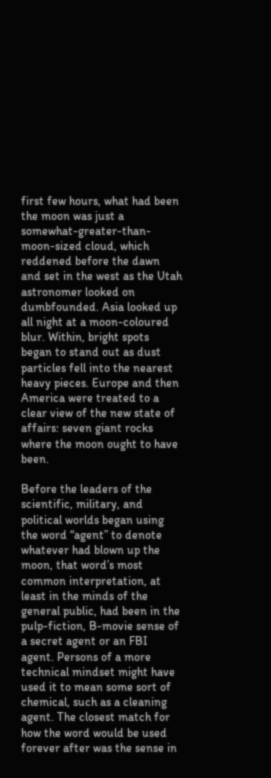first few hours, what had been the moon was just a somewhat-greater-than-moon-sized cloud, which reddened before the dawn and set in the west as the Utah astronomer looked on dumbfounded. Asia looked up all night at a moon-coloured blur. Within, bright spots began to stand out as dust particles fell into the nearest heavy pieces. Europe and then America were treated to a clear view of the new state of affairs: seven giant rocks where the moon ought to have been.

Before the leaders of the scientific, military, and political worlds began using the word “agent” to denote whatever had blown up the moon, that word’s most common interpretation, at least in the minds of the general public, had been in the pulp-fiction, B-movie sense of a secret agent or an FBI agent. Persons of a more technical mindset might have used it to mean some sort of chemical, such as a cleaning agent. The closest match for how the word would be used forever after was the sense in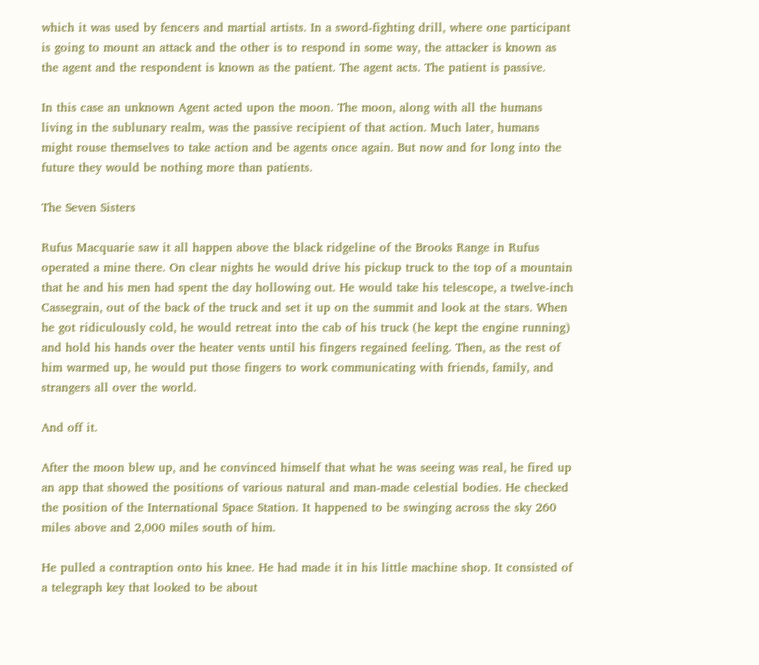which it was used by fencers and martial artists. In a sword-fighting drill, where one participant is going to mount an attack and the other is to respond in some way, the attacker is known as the agent and the respondent is known as the patient. The agent acts. The patient is passive.

In this case an unknown Agent acted upon the moon. The moon, along with all the humans living in the sublunary realm, was the passive recipient of that action. Much later, humans might rouse themselves to take action and be agents once again. But now and for long into the future they would be nothing more than patients.

The Seven Sisters

Rufus Macquarie saw it all happen above the black ridgeline of the Brooks Range in Rufus operated a mine there. On clear nights he would drive his pickup truck to the top of a mountain that he and his men had spent the day hollowing out. He would take his telescope, a twelve-inch Cassegrain, out of the back of the truck and set it up on the summit and look at the stars. When he got ridiculously cold, he would retreat into the cab of his truck (he kept the engine running) and hold his hands over the heater vents until his fingers regained feeling. Then, as the rest of him warmed up, he would put those fingers to work communicating with friends, family, and strangers all over the world.

And off it.

After the moon blew up, and he convinced himself that what he was seeing was real, he fired up an app that showed the positions of various natural and man-made celestial bodies. He checked the position of the International Space Station. It happened to be swinging across the sky 260 miles above and 2,000 miles south of him.

He pulled a contraption onto his knee. He had made it in his little machine shop. It consisted of a telegraph key that looked to be about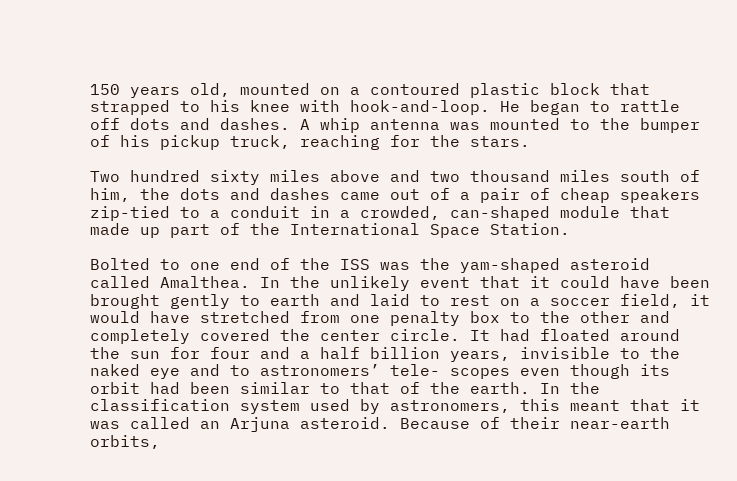150 years old, mounted on a contoured plastic block that strapped to his knee with hook-and-loop. He began to rattle off dots and dashes. A whip antenna was mounted to the bumper of his pickup truck, reaching for the stars.

Two hundred sixty miles above and two thousand miles south of him, the dots and dashes came out of a pair of cheap speakers zip-tied to a conduit in a crowded, can-shaped module that made up part of the International Space Station.

Bolted to one end of the ISS was the yam-shaped asteroid called Amalthea. In the unlikely event that it could have been brought gently to earth and laid to rest on a soccer field, it would have stretched from one penalty box to the other and completely covered the center circle. It had floated around the sun for four and a half billion years, invisible to the naked eye and to astronomers’ tele- scopes even though its orbit had been similar to that of the earth. In the classification system used by astronomers, this meant that it was called an Arjuna asteroid. Because of their near-earth orbits,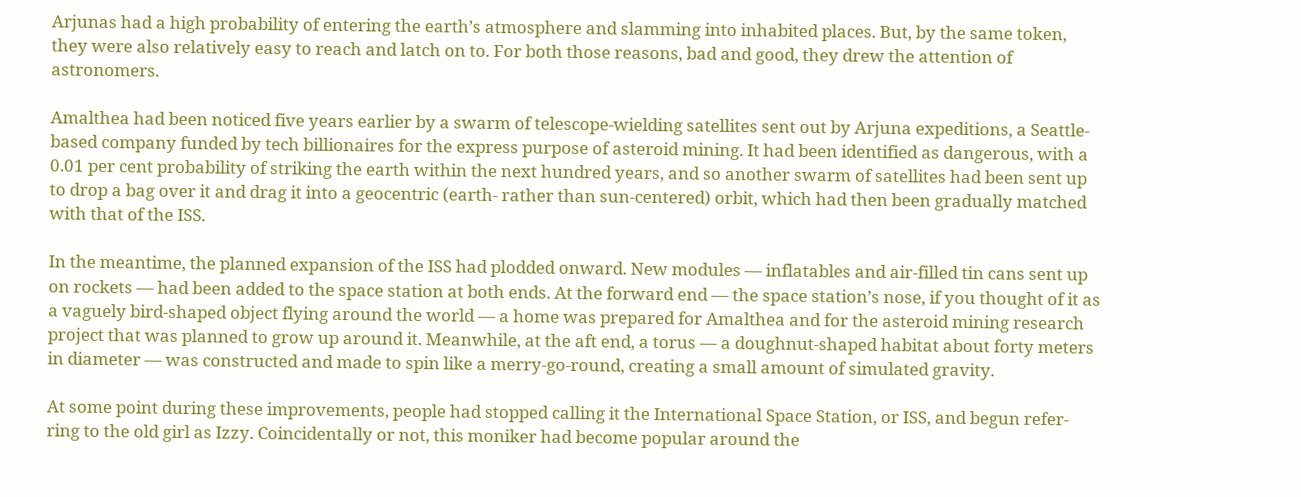Arjunas had a high probability of entering the earth’s atmosphere and slamming into inhabited places. But, by the same token, they were also relatively easy to reach and latch on to. For both those reasons, bad and good, they drew the attention of astronomers.

Amalthea had been noticed five years earlier by a swarm of telescope-wielding satellites sent out by Arjuna expeditions, a Seattle-based company funded by tech billionaires for the express purpose of asteroid mining. It had been identified as dangerous, with a 0.01 per cent probability of striking the earth within the next hundred years, and so another swarm of satellites had been sent up to drop a bag over it and drag it into a geocentric (earth- rather than sun-centered) orbit, which had then been gradually matched with that of the ISS.

In the meantime, the planned expansion of the ISS had plodded onward. New modules — inflatables and air-filled tin cans sent up on rockets — had been added to the space station at both ends. At the forward end — the space station’s nose, if you thought of it as a vaguely bird-shaped object flying around the world — a home was prepared for Amalthea and for the asteroid mining research project that was planned to grow up around it. Meanwhile, at the aft end, a torus — a doughnut-shaped habitat about forty meters in diameter — was constructed and made to spin like a merry-go-round, creating a small amount of simulated gravity.

At some point during these improvements, people had stopped calling it the International Space Station, or ISS, and begun refer-ring to the old girl as Izzy. Coincidentally or not, this moniker had become popular around the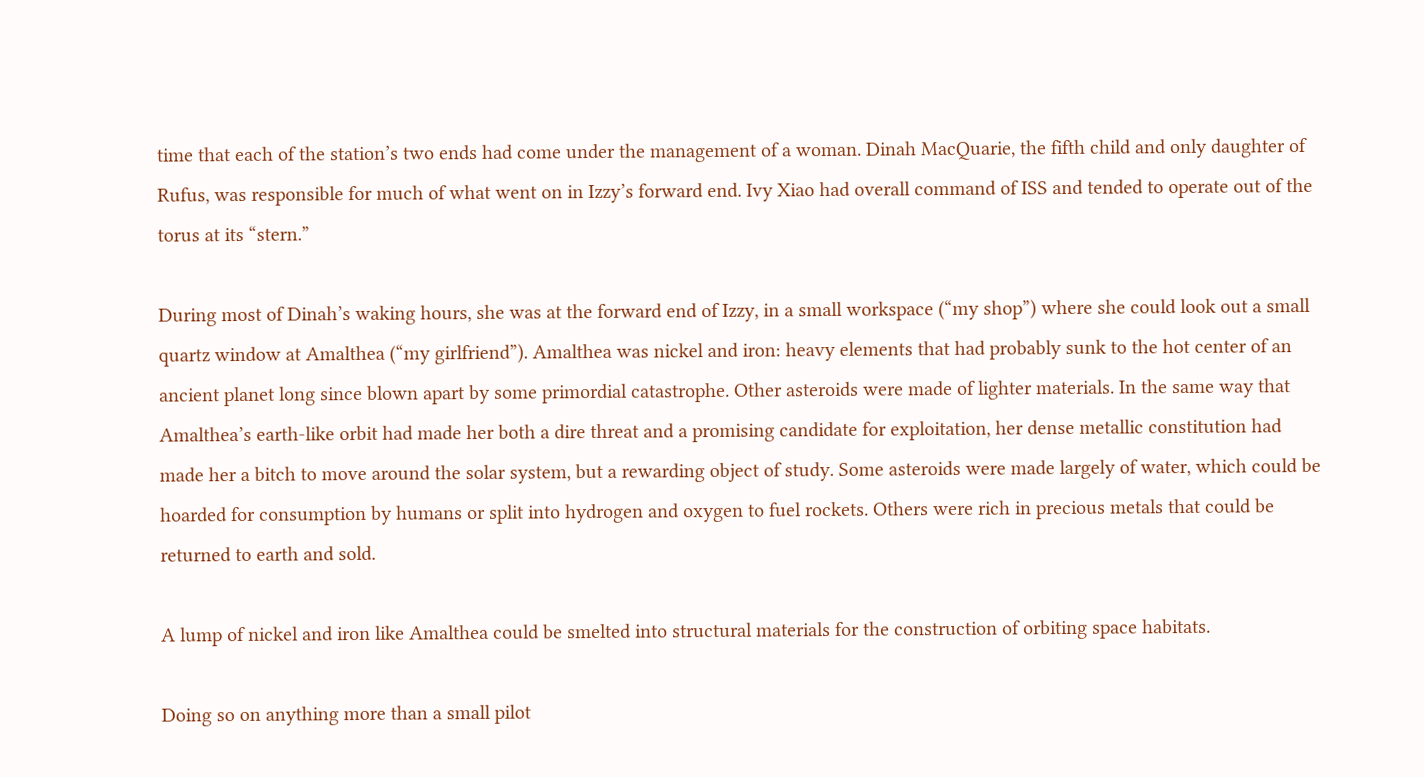time that each of the station’s two ends had come under the management of a woman. Dinah MacQuarie, the fifth child and only daughter of Rufus, was responsible for much of what went on in Izzy’s forward end. Ivy Xiao had overall command of ISS and tended to operate out of the torus at its “stern.”

During most of Dinah’s waking hours, she was at the forward end of Izzy, in a small workspace (“my shop”) where she could look out a small quartz window at Amalthea (“my girlfriend”). Amalthea was nickel and iron: heavy elements that had probably sunk to the hot center of an ancient planet long since blown apart by some primordial catastrophe. Other asteroids were made of lighter materials. In the same way that Amalthea’s earth-like orbit had made her both a dire threat and a promising candidate for exploitation, her dense metallic constitution had made her a bitch to move around the solar system, but a rewarding object of study. Some asteroids were made largely of water, which could be hoarded for consumption by humans or split into hydrogen and oxygen to fuel rockets. Others were rich in precious metals that could be returned to earth and sold.

A lump of nickel and iron like Amalthea could be smelted into structural materials for the construction of orbiting space habitats.

Doing so on anything more than a small pilot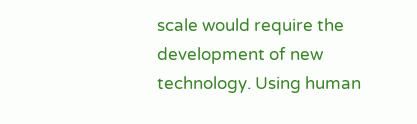scale would require the development of new technology. Using human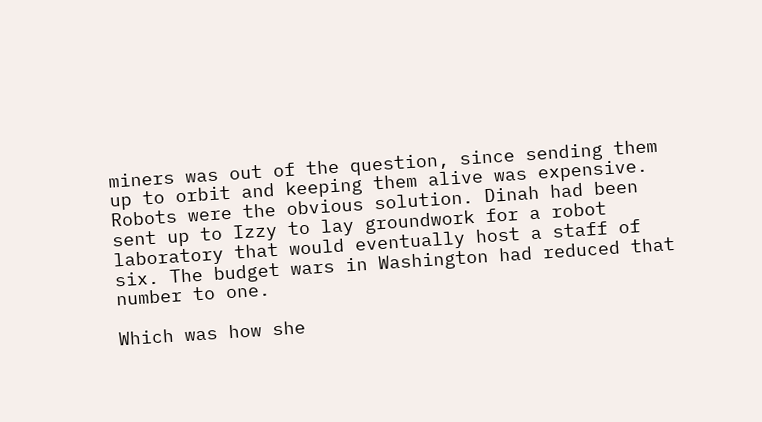miners was out of the question, since sending them up to orbit and keeping them alive was expensive. Robots were the obvious solution. Dinah had been sent up to Izzy to lay groundwork for a robot laboratory that would eventually host a staff of six. The budget wars in Washington had reduced that number to one.

Which was how she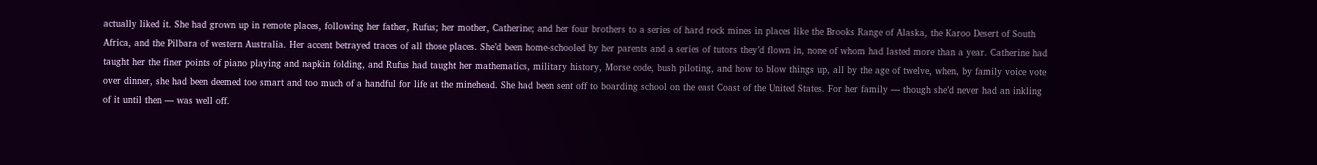actually liked it. She had grown up in remote places, following her father, Rufus; her mother, Catherine; and her four brothers to a series of hard rock mines in places like the Brooks Range of Alaska, the Karoo Desert of South Africa, and the Pilbara of western Australia. Her accent betrayed traces of all those places. She’d been home-schooled by her parents and a series of tutors they’d flown in, none of whom had lasted more than a year. Catherine had taught her the finer points of piano playing and napkin folding, and Rufus had taught her mathematics, military history, Morse code, bush piloting, and how to blow things up, all by the age of twelve, when, by family voice vote over dinner, she had been deemed too smart and too much of a handful for life at the minehead. She had been sent off to boarding school on the east Coast of the United States. For her family — though she’d never had an inkling of it until then — was well off.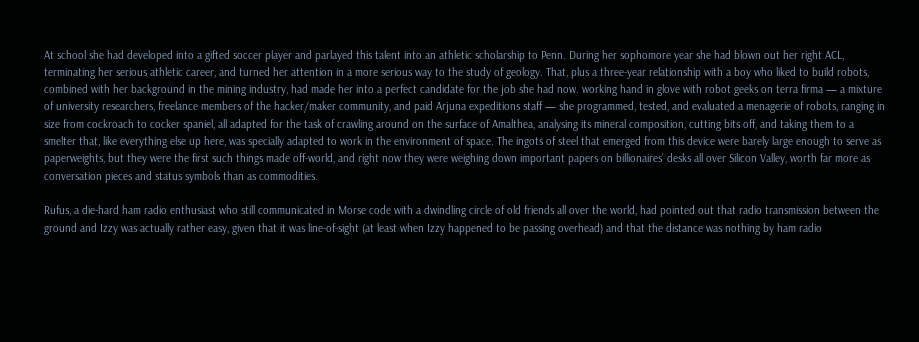At school she had developed into a gifted soccer player and parlayed this talent into an athletic scholarship to Penn. During her sophomore year she had blown out her right ACL, terminating her serious athletic career, and turned her attention in a more serious way to the study of geology. That, plus a three-year relationship with a boy who liked to build robots, combined with her background in the mining industry, had made her into a perfect candidate for the job she had now. working hand in glove with robot geeks on terra firma — a mixture of university researchers, freelance members of the hacker/maker community, and paid Arjuna expeditions staff — she programmed, tested, and evaluated a menagerie of robots, ranging in size from cockroach to cocker spaniel, all adapted for the task of crawling around on the surface of Amalthea, analysing its mineral composition, cutting bits off, and taking them to a smelter that, like everything else up here, was specially adapted to work in the environment of space. The ingots of steel that emerged from this device were barely large enough to serve as paperweights, but they were the first such things made off-world, and right now they were weighing down important papers on billionaires’ desks all over Silicon Valley, worth far more as conversation pieces and status symbols than as commodities.

Rufus, a die-hard ham radio enthusiast who still communicated in Morse code with a dwindling circle of old friends all over the world, had pointed out that radio transmission between the ground and Izzy was actually rather easy, given that it was line-of-sight (at least when Izzy happened to be passing overhead) and that the distance was nothing by ham radio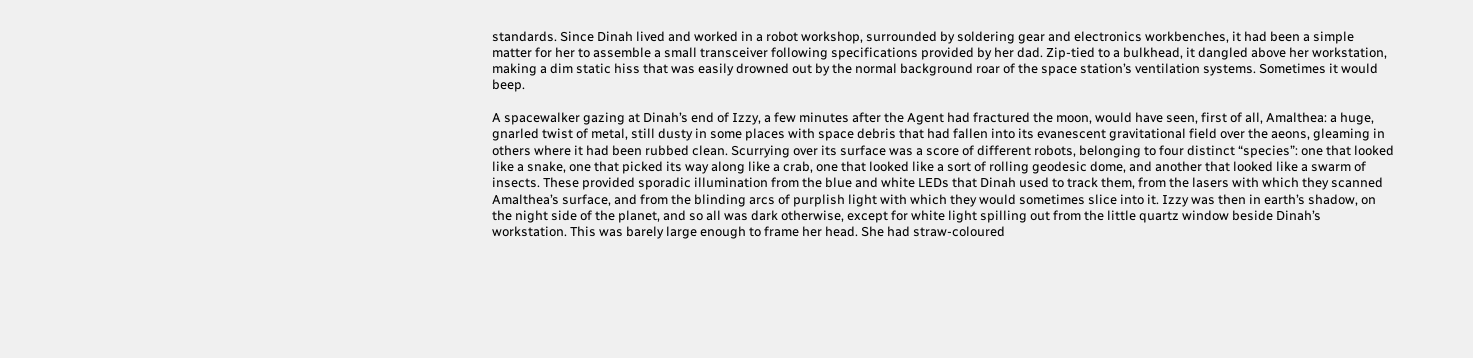standards. Since Dinah lived and worked in a robot workshop, surrounded by soldering gear and electronics workbenches, it had been a simple matter for her to assemble a small transceiver following specifications provided by her dad. Zip-tied to a bulkhead, it dangled above her workstation, making a dim static hiss that was easily drowned out by the normal background roar of the space station’s ventilation systems. Sometimes it would beep.

A spacewalker gazing at Dinah’s end of Izzy, a few minutes after the Agent had fractured the moon, would have seen, first of all, Amalthea: a huge, gnarled twist of metal, still dusty in some places with space debris that had fallen into its evanescent gravitational field over the aeons, gleaming in others where it had been rubbed clean. Scurrying over its surface was a score of different robots, belonging to four distinct “species”: one that looked like a snake, one that picked its way along like a crab, one that looked like a sort of rolling geodesic dome, and another that looked like a swarm of insects. These provided sporadic illumination from the blue and white LEDs that Dinah used to track them, from the lasers with which they scanned Amalthea’s surface, and from the blinding arcs of purplish light with which they would sometimes slice into it. Izzy was then in earth’s shadow, on the night side of the planet, and so all was dark otherwise, except for white light spilling out from the little quartz window beside Dinah’s workstation. This was barely large enough to frame her head. She had straw-coloured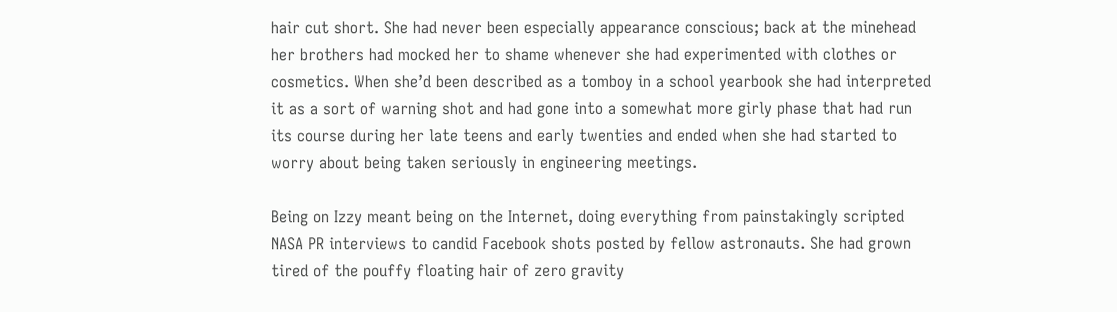hair cut short. She had never been especially appearance conscious; back at the minehead her brothers had mocked her to shame whenever she had experimented with clothes or cosmetics. When she’d been described as a tomboy in a school yearbook she had interpreted it as a sort of warning shot and had gone into a somewhat more girly phase that had run its course during her late teens and early twenties and ended when she had started to worry about being taken seriously in engineering meetings.

Being on Izzy meant being on the Internet, doing everything from painstakingly scripted NASA PR interviews to candid Facebook shots posted by fellow astronauts. She had grown tired of the pouffy floating hair of zero gravity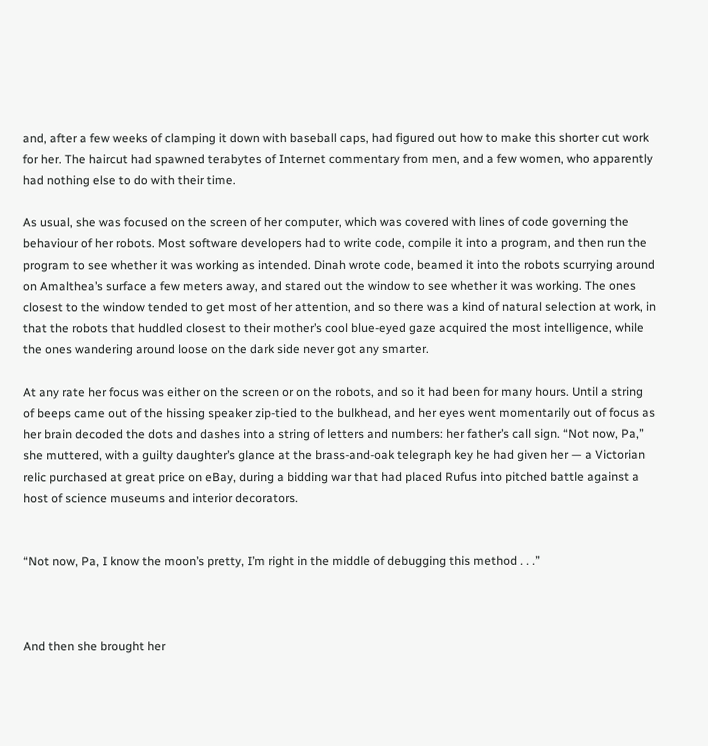and, after a few weeks of clamping it down with baseball caps, had figured out how to make this shorter cut work for her. The haircut had spawned terabytes of Internet commentary from men, and a few women, who apparently had nothing else to do with their time.

As usual, she was focused on the screen of her computer, which was covered with lines of code governing the behaviour of her robots. Most software developers had to write code, compile it into a program, and then run the program to see whether it was working as intended. Dinah wrote code, beamed it into the robots scurrying around on Amalthea’s surface a few meters away, and stared out the window to see whether it was working. The ones closest to the window tended to get most of her attention, and so there was a kind of natural selection at work, in that the robots that huddled closest to their mother’s cool blue-eyed gaze acquired the most intelligence, while the ones wandering around loose on the dark side never got any smarter.

At any rate her focus was either on the screen or on the robots, and so it had been for many hours. Until a string of beeps came out of the hissing speaker zip-tied to the bulkhead, and her eyes went momentarily out of focus as her brain decoded the dots and dashes into a string of letters and numbers: her father’s call sign. “Not now, Pa,” she muttered, with a guilty daughter’s glance at the brass-and-oak telegraph key he had given her — a Victorian relic purchased at great price on eBay, during a bidding war that had placed Rufus into pitched battle against a host of science museums and interior decorators.


“Not now, Pa, I know the moon’s pretty, I’m right in the middle of debugging this method . . .”



And then she brought her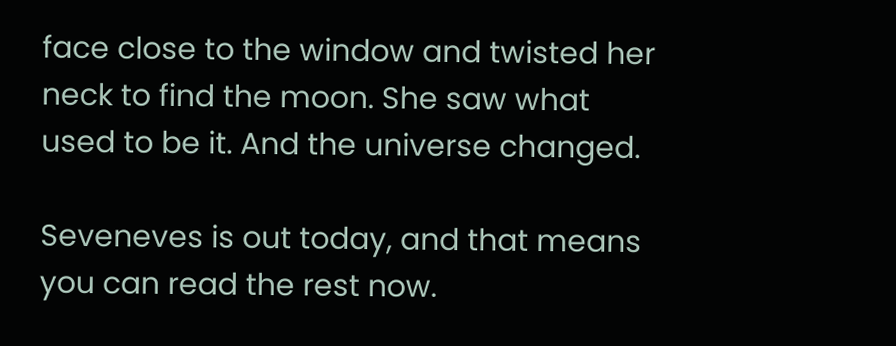face close to the window and twisted her neck to find the moon. She saw what used to be it. And the universe changed.

Seveneves is out today, and that means you can read the rest now.